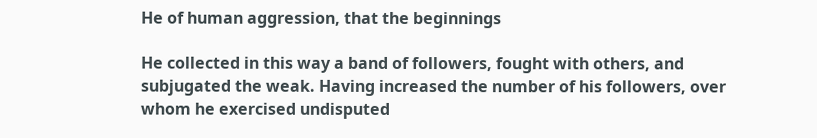He of human aggression, that the beginnings

He collected in this way a band of followers, fought with others, and subjugated the weak. Having increased the number of his followers, over whom he exercised undisputed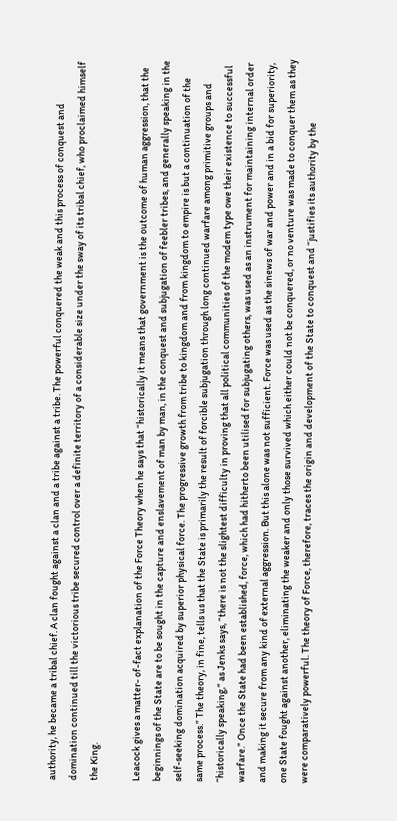authority, he became a tribal chief. A clan fought against a clan and a tribe against a tribe. The powerful conquered the weak and this process of conquest and domination continued till the victorious tribe secured control over a definite territory of a considerable size under the sway of its tribal chief, who proclaimed himself the King.

Leacock gives a matter- of-fact explanation of the Force Theory when he says that “historically it means that government is the outcome of human aggression, that the beginnings of the State are to be sought in the capture and enslavement of man by man, in the conquest and subjugation of feebler tribes, and generally speaking in the self-seeking domination acquired by superior physical force. The progressive growth from tribe to kingdom and from kingdom to empire is but a continuation of the same process.” The theory, in fine, tells us that the State is primarily the result of forcible subjugation through long continued warfare among primitive groups and “historically speaking,” as Jenks says, “there is not the slightest difficulty in proving that all political communities of the modem type owe their existence to successful warfare.” Once the State had been established, force, which had hitherto been utilised for subjugating others, was used as an instrument for maintaining internal order and making it secure from any kind of external aggression. But this alone was not sufficient. Force was used as the sinews of war and power and in a bid for superiority, one State fought against another, eliminating the weaker and only those survived which either could not be conquered, or no venture was made to conquer them as they were comparatively powerful. The theory of Force, therefore, traces the origin and development of the State to conquest and “justifies its authority by the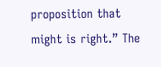proposition that might is right.” The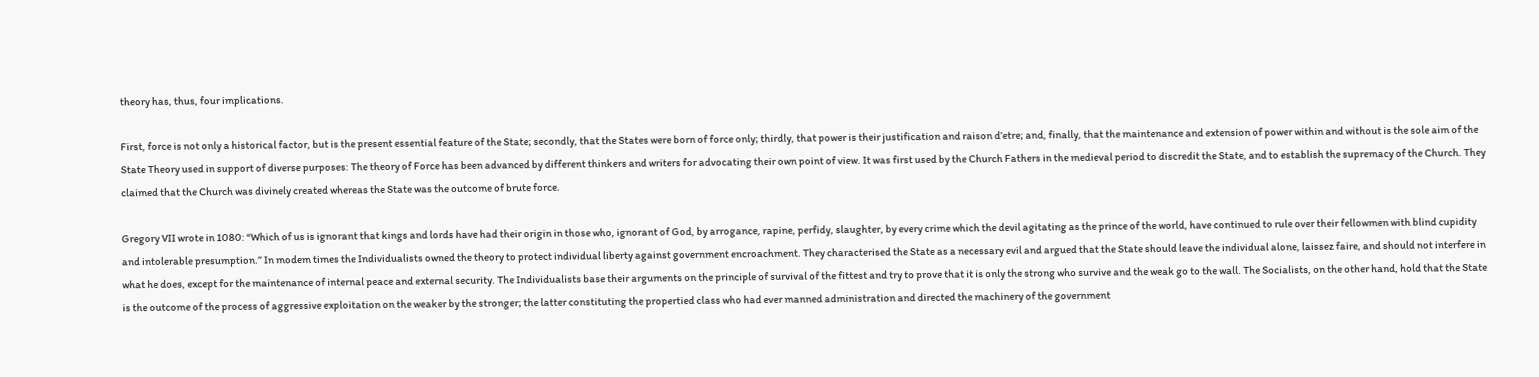theory has, thus, four implications.

First, force is not only a historical factor, but is the present essential feature of the State; secondly, that the States were born of force only; thirdly, that power is their justification and raison d’etre; and, finally, that the maintenance and extension of power within and without is the sole aim of the State Theory used in support of diverse purposes: The theory of Force has been advanced by different thinkers and writers for advocating their own point of view. It was first used by the Church Fathers in the medieval period to discredit the State, and to establish the supremacy of the Church. They claimed that the Church was divinely created whereas the State was the outcome of brute force.

Gregory VII wrote in 1080: “Which of us is ignorant that kings and lords have had their origin in those who, ignorant of God, by arrogance, rapine, perfidy, slaughter, by every crime which the devil agitating as the prince of the world, have continued to rule over their fellowmen with blind cupidity and intolerable presumption.” In modem times the Individualists owned the theory to protect individual liberty against government encroachment. They characterised the State as a necessary evil and argued that the State should leave the individual alone, laissez faire, and should not interfere in what he does, except for the maintenance of internal peace and external security. The Individualists base their arguments on the principle of survival of the fittest and try to prove that it is only the strong who survive and the weak go to the wall. The Socialists, on the other hand, hold that the State is the outcome of the process of aggressive exploitation on the weaker by the stronger; the latter constituting the propertied class who had ever manned administration and directed the machinery of the government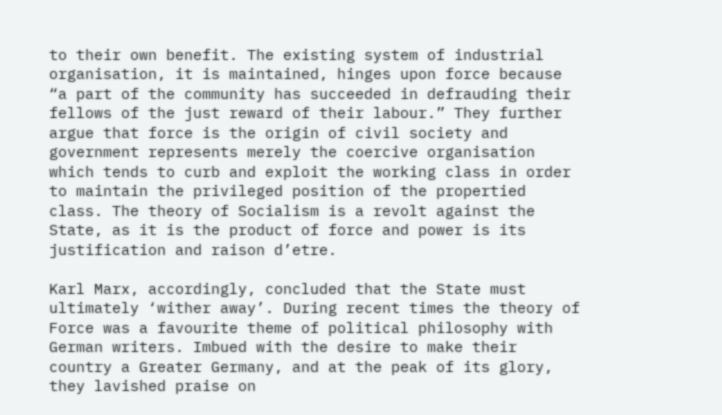to their own benefit. The existing system of industrial organisation, it is maintained, hinges upon force because “a part of the community has succeeded in defrauding their fellows of the just reward of their labour.” They further argue that force is the origin of civil society and government represents merely the coercive organisation which tends to curb and exploit the working class in order to maintain the privileged position of the propertied class. The theory of Socialism is a revolt against the State, as it is the product of force and power is its justification and raison d’etre.

Karl Marx, accordingly, concluded that the State must ultimately ‘wither away’. During recent times the theory of Force was a favourite theme of political philosophy with German writers. Imbued with the desire to make their country a Greater Germany, and at the peak of its glory, they lavished praise on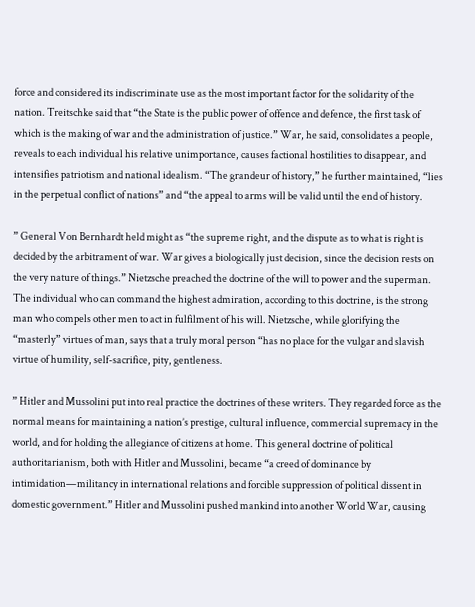force and considered its indiscriminate use as the most important factor for the solidarity of the nation. Treitschke said that “the State is the public power of offence and defence, the first task of which is the making of war and the administration of justice.” War, he said, consolidates a people, reveals to each individual his relative unimportance, causes factional hostilities to disappear, and intensifies patriotism and national idealism. “The grandeur of history,” he further maintained, “lies in the perpetual conflict of nations” and “the appeal to arms will be valid until the end of history.

” General Von Bernhardt held might as “the supreme right, and the dispute as to what is right is decided by the arbitrament of war. War gives a biologically just decision, since the decision rests on the very nature of things.” Nietzsche preached the doctrine of the will to power and the superman. The individual who can command the highest admiration, according to this doctrine, is the strong man who compels other men to act in fulfilment of his will. Nietzsche, while glorifying the “masterly” virtues of man, says that a truly moral person “has no place for the vulgar and slavish virtue of humility, self-sacrifice, pity, gentleness.

” Hitler and Mussolini put into real practice the doctrines of these writers. They regarded force as the normal means for maintaining a nation’s prestige, cultural influence, commercial supremacy in the world, and for holding the allegiance of citizens at home. This general doctrine of political authoritarianism, both with Hitler and Mussolini, became “a creed of dominance by intimidation—militancy in international relations and forcible suppression of political dissent in domestic government.” Hitler and Mussolini pushed mankind into another World War, causing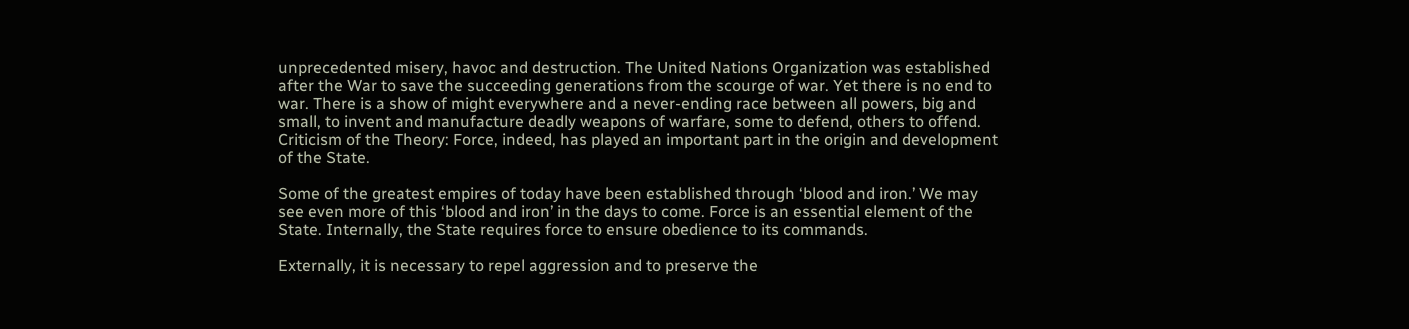unprecedented misery, havoc and destruction. The United Nations Organization was established after the War to save the succeeding generations from the scourge of war. Yet there is no end to war. There is a show of might everywhere and a never-ending race between all powers, big and small, to invent and manufacture deadly weapons of warfare, some to defend, others to offend. Criticism of the Theory: Force, indeed, has played an important part in the origin and development of the State.

Some of the greatest empires of today have been established through ‘blood and iron.’ We may see even more of this ‘blood and iron’ in the days to come. Force is an essential element of the State. Internally, the State requires force to ensure obedience to its commands.

Externally, it is necessary to repel aggression and to preserve the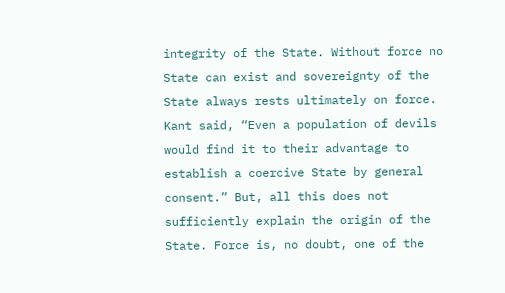integrity of the State. Without force no State can exist and sovereignty of the State always rests ultimately on force. Kant said, “Even a population of devils would find it to their advantage to establish a coercive State by general consent.” But, all this does not sufficiently explain the origin of the State. Force is, no doubt, one of the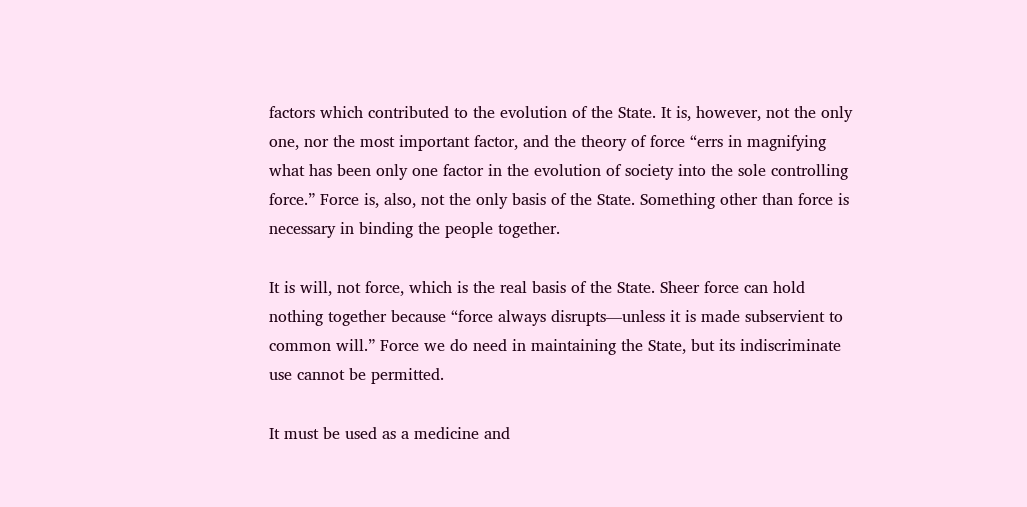factors which contributed to the evolution of the State. It is, however, not the only one, nor the most important factor, and the theory of force “errs in magnifying what has been only one factor in the evolution of society into the sole controlling force.” Force is, also, not the only basis of the State. Something other than force is necessary in binding the people together.

It is will, not force, which is the real basis of the State. Sheer force can hold nothing together because “force always disrupts—unless it is made subservient to common will.” Force we do need in maintaining the State, but its indiscriminate use cannot be permitted.

It must be used as a medicine and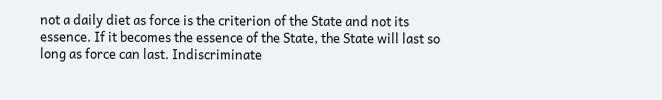not a daily diet as force is the criterion of the State and not its essence. If it becomes the essence of the State, the State will last so long as force can last. Indiscriminate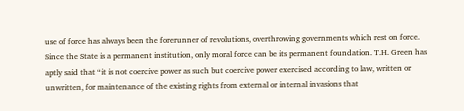use of force has always been the forerunner of revolutions, overthrowing governments which rest on force. Since the State is a permanent institution, only moral force can be its permanent foundation. T.H. Green has aptly said that “it is not coercive power as such but coercive power exercised according to law, written or unwritten, for maintenance of the existing rights from external or internal invasions that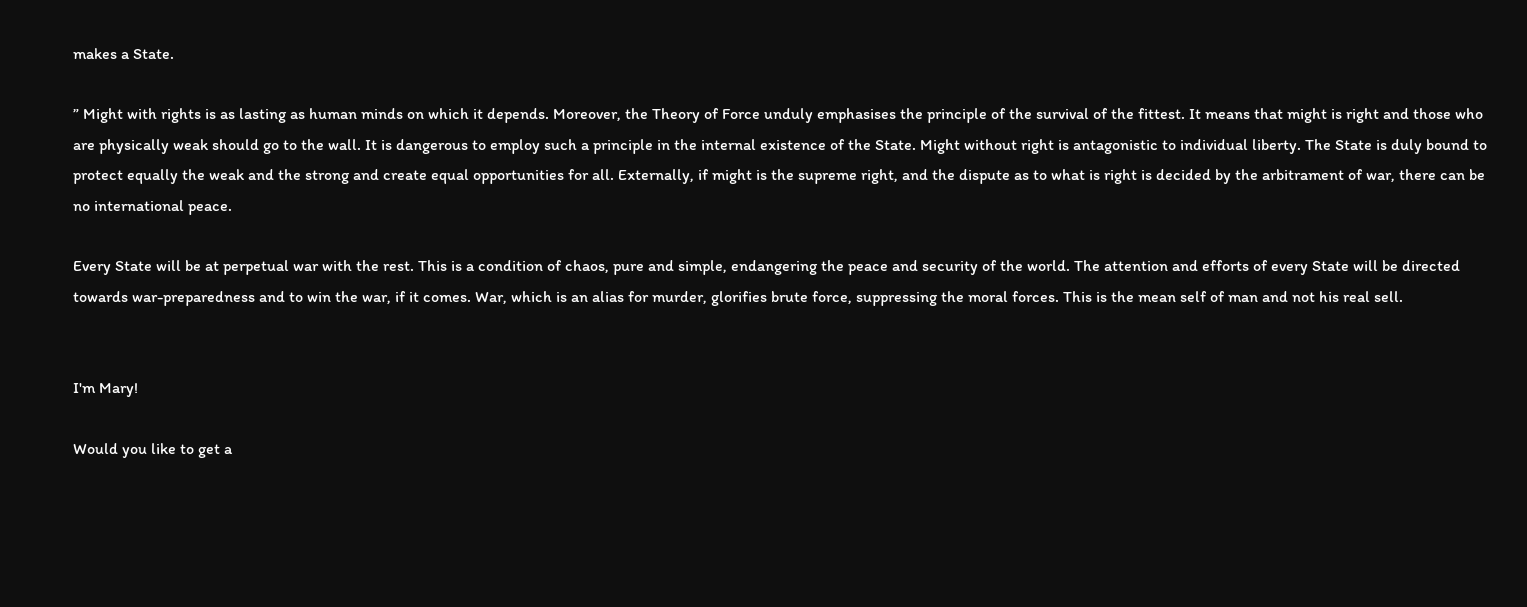makes a State.

” Might with rights is as lasting as human minds on which it depends. Moreover, the Theory of Force unduly emphasises the principle of the survival of the fittest. It means that might is right and those who are physically weak should go to the wall. It is dangerous to employ such a principle in the internal existence of the State. Might without right is antagonistic to individual liberty. The State is duly bound to protect equally the weak and the strong and create equal opportunities for all. Externally, if might is the supreme right, and the dispute as to what is right is decided by the arbitrament of war, there can be no international peace.

Every State will be at perpetual war with the rest. This is a condition of chaos, pure and simple, endangering the peace and security of the world. The attention and efforts of every State will be directed towards war-preparedness and to win the war, if it comes. War, which is an alias for murder, glorifies brute force, suppressing the moral forces. This is the mean self of man and not his real sell.


I'm Mary!

Would you like to get a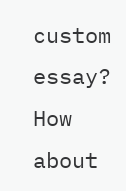custom essay? How about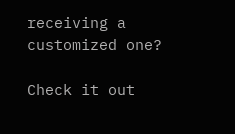receiving a customized one?

Check it out